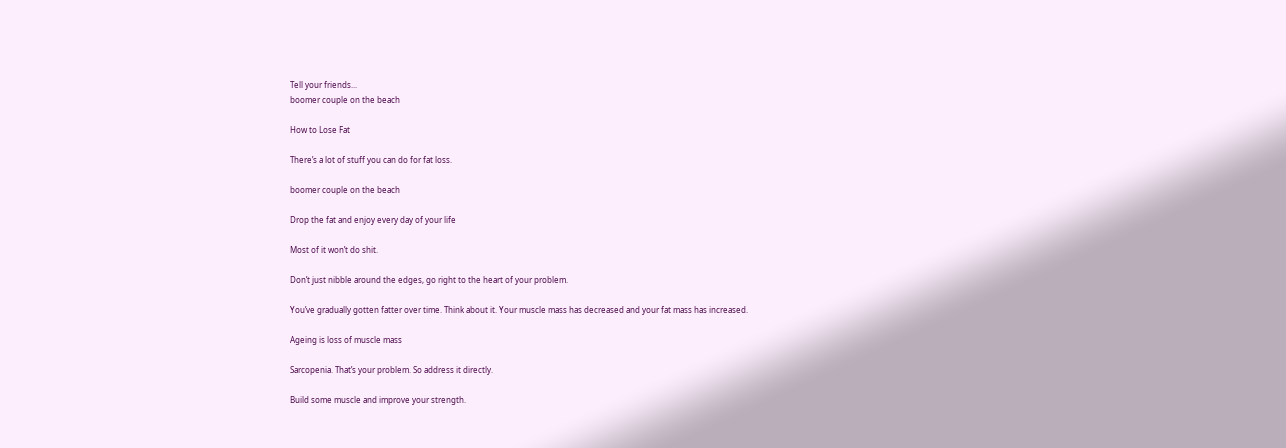Tell your friends...
boomer couple on the beach

How to Lose Fat

There’s a lot of stuff you can do for fat loss.

boomer couple on the beach

Drop the fat and enjoy every day of your life

Most of it won’t do shit.

Don’t just nibble around the edges, go right to the heart of your problem.

You’ve gradually gotten fatter over time. Think about it. Your muscle mass has decreased and your fat mass has increased.

Ageing is loss of muscle mass

Sarcopenia. That’s your problem. So address it directly.

Build some muscle and improve your strength.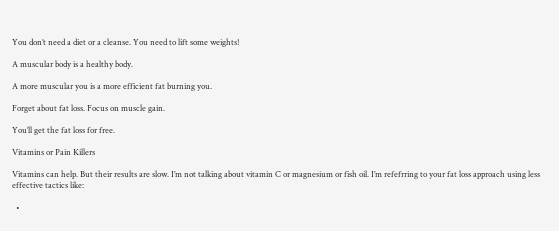You don’t need a diet or a cleanse. You need to lift some weights!

A muscular body is a healthy body.

A more muscular you is a more efficient fat burning you.

Forget about fat loss. Focus on muscle gain.

You’ll get the fat loss for free.

Vitamins or Pain Killers

Vitamins can help. But their results are slow. I’m not talking about vitamin C or magnesium or fish oil. I’m refefrring to your fat loss approach using less effective tactics like:

  •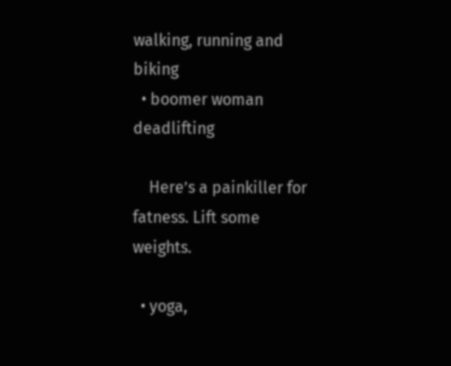walking, running and biking
  • boomer woman deadlifting

    Here’s a painkiller for fatness. Lift some weights.

  • yoga,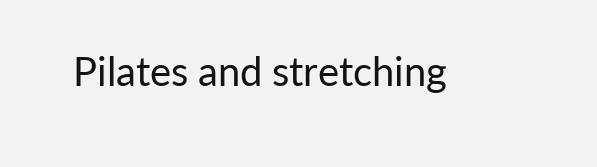Pilates and stretching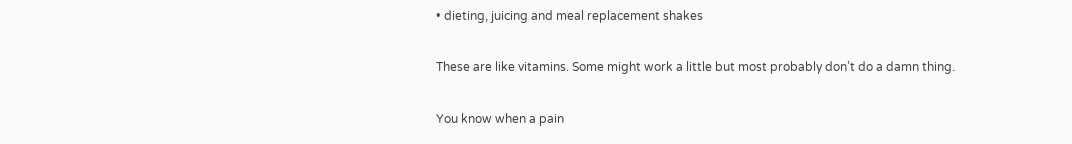• dieting, juicing and meal replacement shakes

These are like vitamins. Some might work a little but most probably don’t do a damn thing.

You know when a pain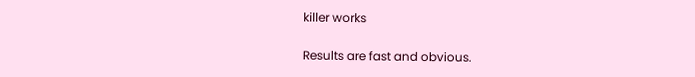killer works

Results are fast and obvious.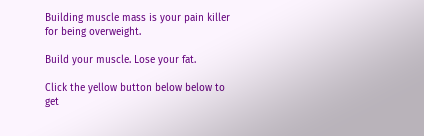Building muscle mass is your pain killer for being overweight.

Build your muscle. Lose your fat.

Click the yellow button below below to get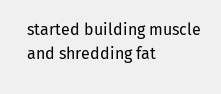started building muscle and shredding fat